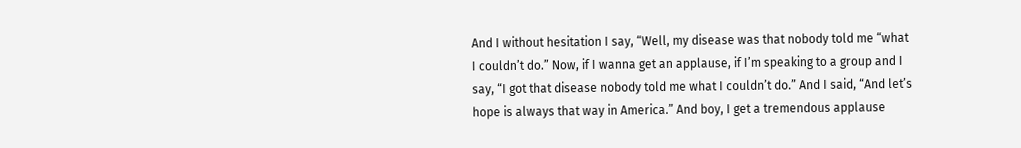And I without hesitation I say, “Well, my disease was that nobody told me “what I couldn’t do.” Now, if I wanna get an applause, if I’m speaking to a group and I say, “I got that disease nobody told me what I couldn’t do.” And I said, “And let’s hope is always that way in America.” And boy, I get a tremendous applause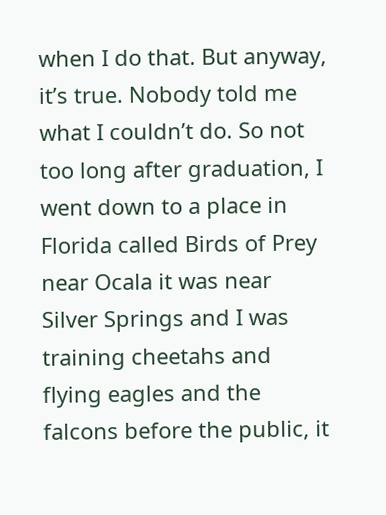when I do that. But anyway, it’s true. Nobody told me what I couldn’t do. So not too long after graduation, I went down to a place in Florida called Birds of Prey near Ocala it was near Silver Springs and I was training cheetahs and flying eagles and the falcons before the public, it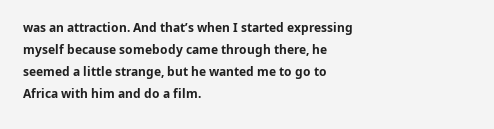was an attraction. And that’s when I started expressing myself because somebody came through there, he seemed a little strange, but he wanted me to go to Africa with him and do a film.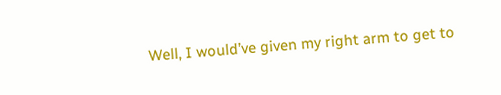Well, I would’ve given my right arm to get to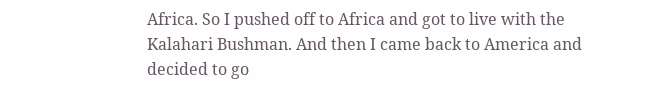Africa. So I pushed off to Africa and got to live with the Kalahari Bushman. And then I came back to America and decided to go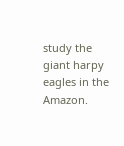study the giant harpy eagles in the Amazon.